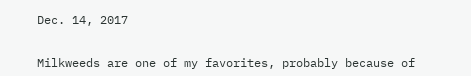Dec. 14, 2017


Milkweeds are one of my favorites, probably because of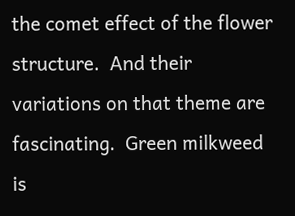the comet effect of the flower structure.  And their variations on that theme are fascinating.  Green milkweed is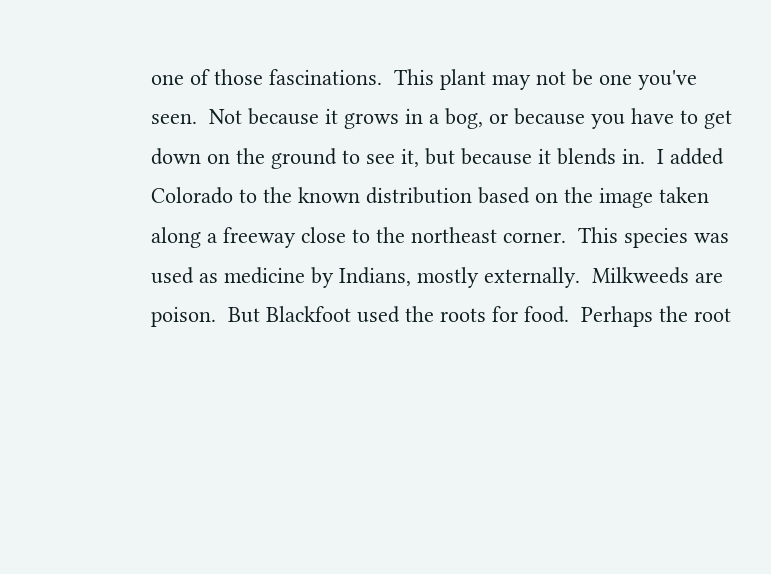one of those fascinations.  This plant may not be one you've seen.  Not because it grows in a bog, or because you have to get down on the ground to see it, but because it blends in.  I added Colorado to the known distribution based on the image taken along a freeway close to the northeast corner.  This species was used as medicine by Indians, mostly externally.  Milkweeds are poison.  But Blackfoot used the roots for food.  Perhaps the root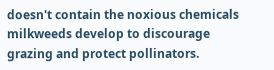doesn't contain the noxious chemicals milkweeds develop to discourage grazing and protect pollinators.